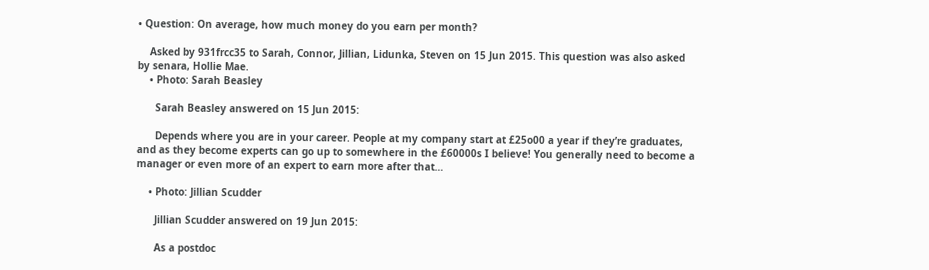• Question: On average, how much money do you earn per month?

    Asked by 931frcc35 to Sarah, Connor, Jillian, Lidunka, Steven on 15 Jun 2015. This question was also asked by senara, Hollie Mae.
    • Photo: Sarah Beasley

      Sarah Beasley answered on 15 Jun 2015:

      Depends where you are in your career. People at my company start at £25o00 a year if they’re graduates, and as they become experts can go up to somewhere in the £60000s I believe! You generally need to become a manager or even more of an expert to earn more after that…

    • Photo: Jillian Scudder

      Jillian Scudder answered on 19 Jun 2015:

      As a postdoc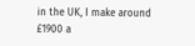in the UK, I make around £1900 a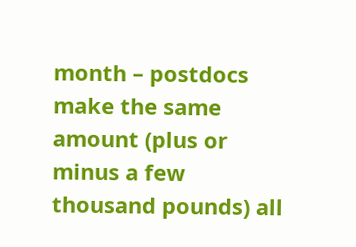month – postdocs make the same amount (plus or minus a few thousand pounds) all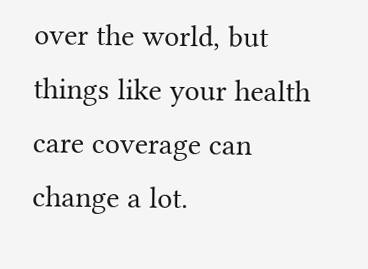over the world, but things like your health care coverage can change a lot.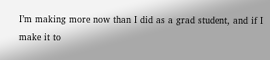I’m making more now than I did as a grad student, and if I make it to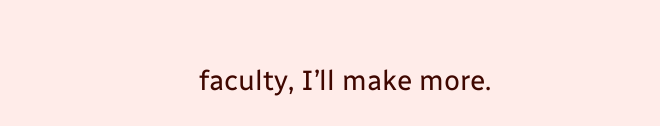faculty, I’ll make more.